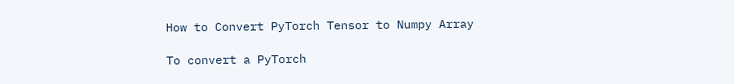How to Convert PyTorch Tensor to Numpy Array

To convert a PyTorch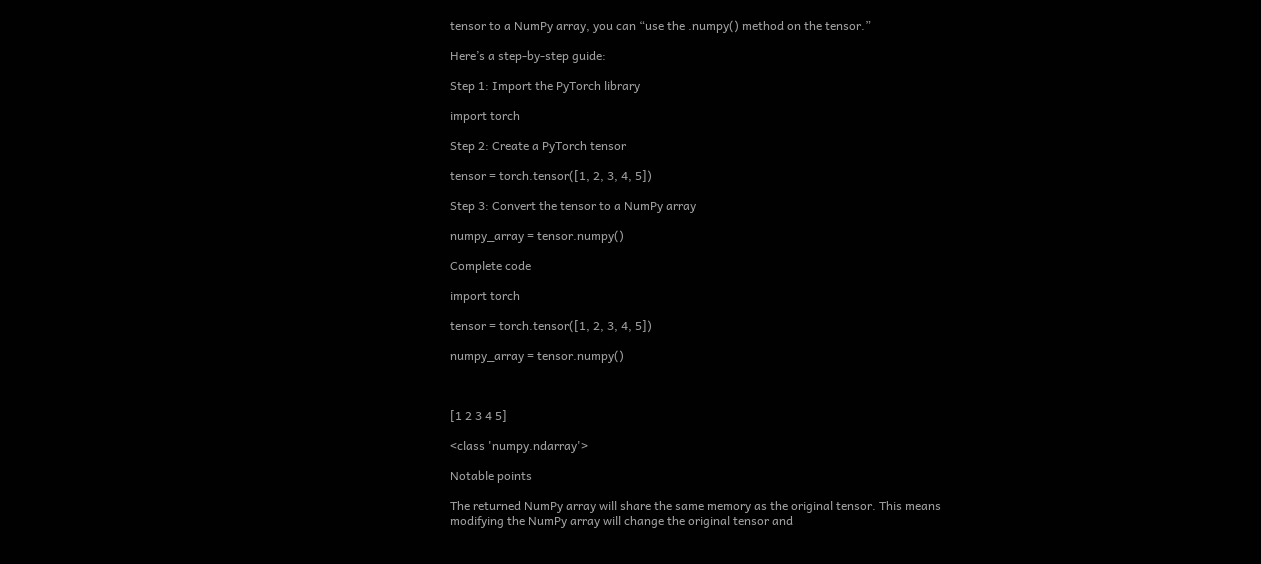tensor to a NumPy array, you can “use the .numpy() method on the tensor.”

Here’s a step-by-step guide:

Step 1: Import the PyTorch library

import torch

Step 2: Create a PyTorch tensor

tensor = torch.tensor([1, 2, 3, 4, 5])

Step 3: Convert the tensor to a NumPy array

numpy_array = tensor.numpy()

Complete code

import torch

tensor = torch.tensor([1, 2, 3, 4, 5])

numpy_array = tensor.numpy()



[1 2 3 4 5]

<class 'numpy.ndarray'>

Notable points

The returned NumPy array will share the same memory as the original tensor. This means modifying the NumPy array will change the original tensor and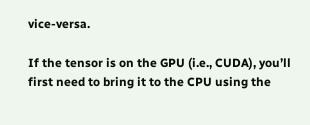vice-versa.

If the tensor is on the GPU (i.e., CUDA), you’ll first need to bring it to the CPU using the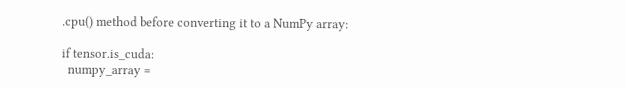.cpu() method before converting it to a NumPy array:

if tensor.is_cuda:
  numpy_array =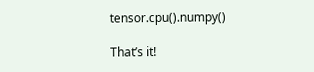tensor.cpu().numpy()

That’s it!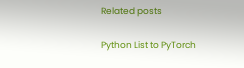Related posts

Python List to PyTorch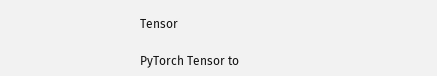Tensor

PyTorch Tensor to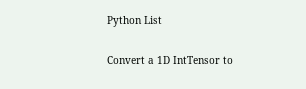Python List

Convert a 1D IntTensor to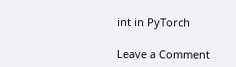int in PyTorch

Leave a Comment